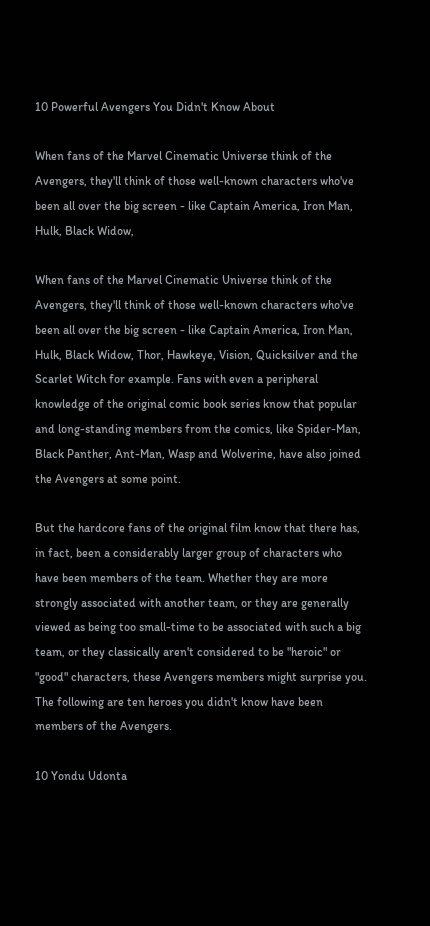10 Powerful Avengers You Didn't Know About

When fans of the Marvel Cinematic Universe think of the Avengers, they'll think of those well-known characters who've been all over the big screen - like Captain America, Iron Man, Hulk, Black Widow,

When fans of the Marvel Cinematic Universe think of the Avengers, they'll think of those well-known characters who've been all over the big screen - like Captain America, Iron Man, Hulk, Black Widow, Thor, Hawkeye, Vision, Quicksilver and the Scarlet Witch for example. Fans with even a peripheral knowledge of the original comic book series know that popular and long-standing members from the comics, like Spider-Man, Black Panther, Ant-Man, Wasp and Wolverine, have also joined the Avengers at some point.

But the hardcore fans of the original film know that there has, in fact, been a considerably larger group of characters who have been members of the team. Whether they are more strongly associated with another team, or they are generally viewed as being too small-time to be associated with such a big team, or they classically aren't considered to be "heroic" or "good" characters, these Avengers members might surprise you. The following are ten heroes you didn't know have been members of the Avengers.

10 Yondu Udonta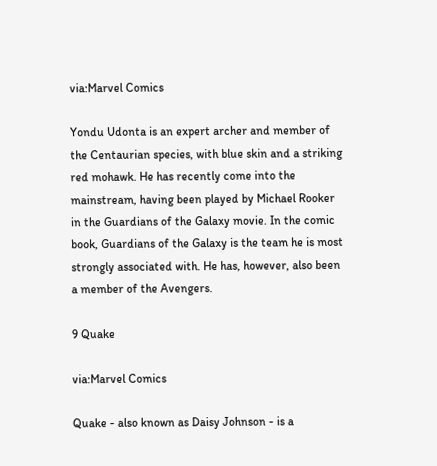via:Marvel Comics

Yondu Udonta is an expert archer and member of the Centaurian species, with blue skin and a striking red mohawk. He has recently come into the mainstream, having been played by Michael Rooker in the Guardians of the Galaxy movie. In the comic book, Guardians of the Galaxy is the team he is most strongly associated with. He has, however, also been a member of the Avengers.

9 Quake

via:Marvel Comics

Quake - also known as Daisy Johnson - is a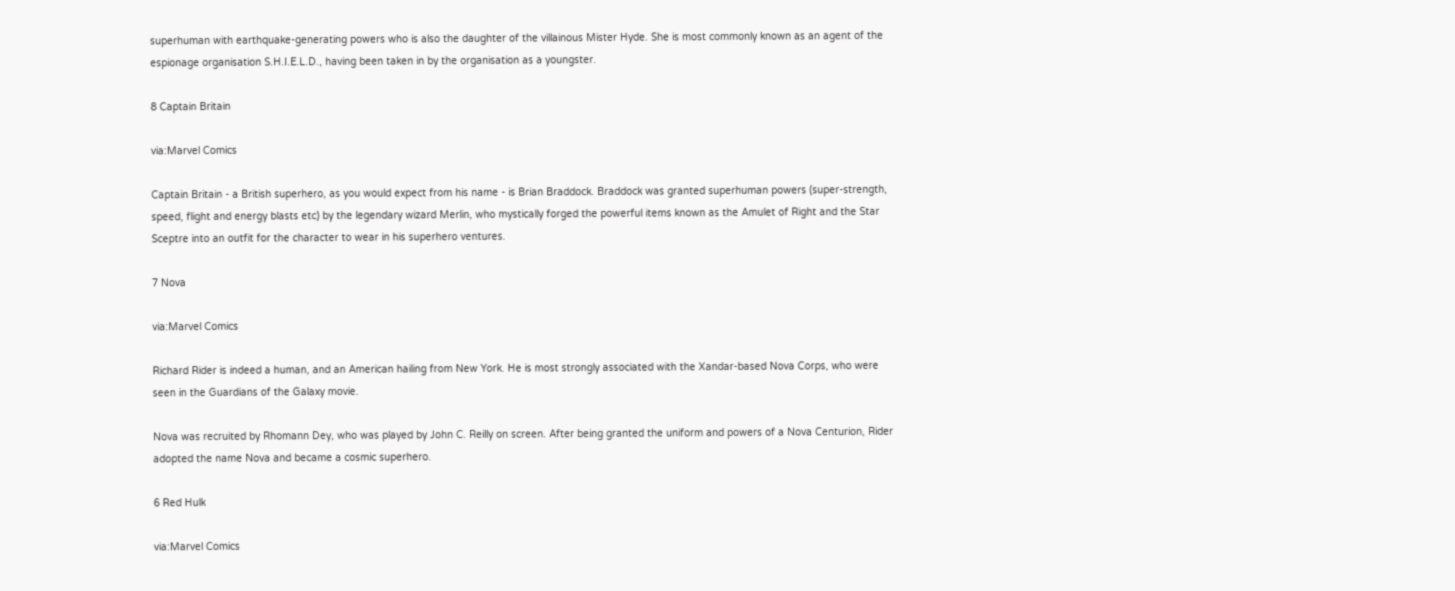superhuman with earthquake-generating powers who is also the daughter of the villainous Mister Hyde. She is most commonly known as an agent of the espionage organisation S.H.I.E.L.D., having been taken in by the organisation as a youngster.

8 Captain Britain

via:Marvel Comics

Captain Britain - a British superhero, as you would expect from his name - is Brian Braddock. Braddock was granted superhuman powers (super-strength, speed, flight and energy blasts etc) by the legendary wizard Merlin, who mystically forged the powerful items known as the Amulet of Right and the Star Sceptre into an outfit for the character to wear in his superhero ventures.

7 Nova

via:Marvel Comics

Richard Rider is indeed a human, and an American hailing from New York. He is most strongly associated with the Xandar-based Nova Corps, who were seen in the Guardians of the Galaxy movie.

Nova was recruited by Rhomann Dey, who was played by John C. Reilly on screen. After being granted the uniform and powers of a Nova Centurion, Rider adopted the name Nova and became a cosmic superhero.

6 Red Hulk

via:Marvel Comics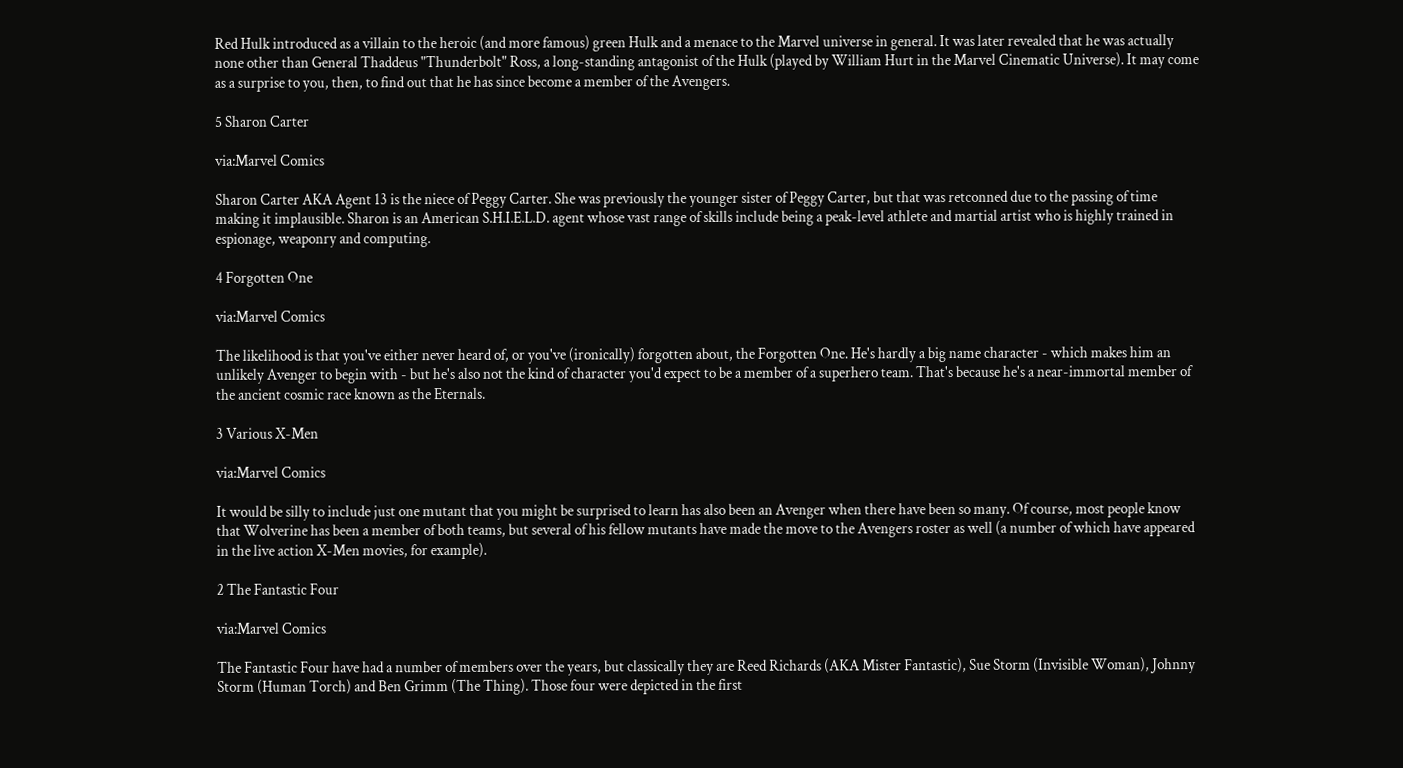Red Hulk introduced as a villain to the heroic (and more famous) green Hulk and a menace to the Marvel universe in general. It was later revealed that he was actually none other than General Thaddeus "Thunderbolt" Ross, a long-standing antagonist of the Hulk (played by William Hurt in the Marvel Cinematic Universe). It may come as a surprise to you, then, to find out that he has since become a member of the Avengers.

5 Sharon Carter

via:Marvel Comics

Sharon Carter AKA Agent 13 is the niece of Peggy Carter. She was previously the younger sister of Peggy Carter, but that was retconned due to the passing of time making it implausible. Sharon is an American S.H.I.E.L.D. agent whose vast range of skills include being a peak-level athlete and martial artist who is highly trained in espionage, weaponry and computing.

4 Forgotten One

via:Marvel Comics

The likelihood is that you've either never heard of, or you've (ironically) forgotten about, the Forgotten One. He's hardly a big name character - which makes him an unlikely Avenger to begin with - but he's also not the kind of character you'd expect to be a member of a superhero team. That's because he's a near-immortal member of the ancient cosmic race known as the Eternals.

3 Various X-Men

via:Marvel Comics

It would be silly to include just one mutant that you might be surprised to learn has also been an Avenger when there have been so many. Of course, most people know that Wolverine has been a member of both teams, but several of his fellow mutants have made the move to the Avengers roster as well (a number of which have appeared in the live action X-Men movies, for example).

2 The Fantastic Four

via:Marvel Comics

The Fantastic Four have had a number of members over the years, but classically they are Reed Richards (AKA Mister Fantastic), Sue Storm (Invisible Woman), Johnny Storm (Human Torch) and Ben Grimm (The Thing). Those four were depicted in the first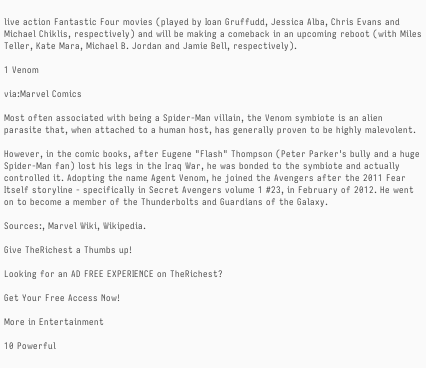live action Fantastic Four movies (played by Ioan Gruffudd, Jessica Alba, Chris Evans and Michael Chiklis, respectively) and will be making a comeback in an upcoming reboot (with Miles Teller, Kate Mara, Michael B. Jordan and Jamie Bell, respectively).

1 Venom

via:Marvel Comics

Most often associated with being a Spider-Man villain, the Venom symbiote is an alien parasite that, when attached to a human host, has generally proven to be highly malevolent.

However, in the comic books, after Eugene "Flash" Thompson (Peter Parker's bully and a huge Spider-Man fan) lost his legs in the Iraq War, he was bonded to the symbiote and actually controlled it. Adopting the name Agent Venom, he joined the Avengers after the 2011 Fear Itself storyline - specifically in Secret Avengers volume 1 #23, in February of 2012. He went on to become a member of the Thunderbolts and Guardians of the Galaxy.

Sources:, Marvel Wiki, Wikipedia.

Give TheRichest a Thumbs up!

Looking for an AD FREE EXPERIENCE on TheRichest?

Get Your Free Access Now!

More in Entertainment

10 Powerful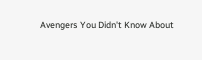Avengers You Didn't Know About